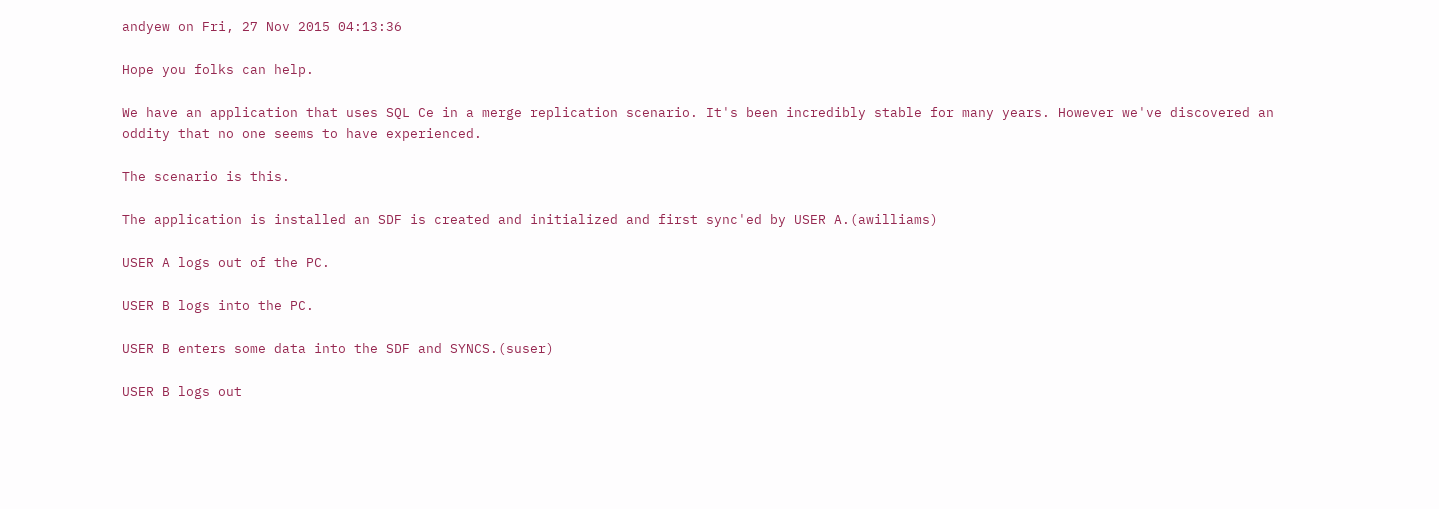andyew on Fri, 27 Nov 2015 04:13:36

Hope you folks can help.

We have an application that uses SQL Ce in a merge replication scenario. It's been incredibly stable for many years. However we've discovered an oddity that no one seems to have experienced.

The scenario is this.

The application is installed an SDF is created and initialized and first sync'ed by USER A.(awilliams)

USER A logs out of the PC.

USER B logs into the PC.

USER B enters some data into the SDF and SYNCS.(suser)

USER B logs out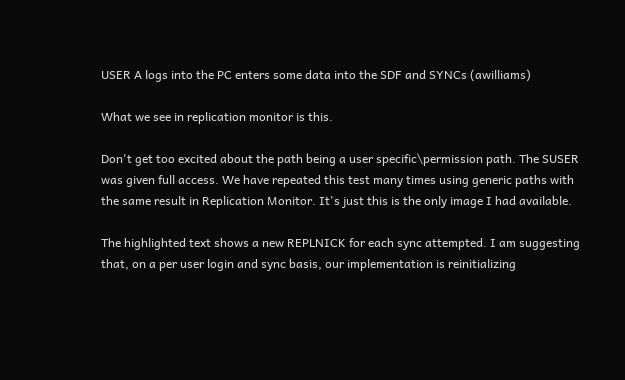USER A logs into the PC enters some data into the SDF and SYNCs (awilliams)

What we see in replication monitor is this.

Don't get too excited about the path being a user specific\permission path. The SUSER was given full access. We have repeated this test many times using generic paths with the same result in Replication Monitor. It's just this is the only image I had available.

The highlighted text shows a new REPLNICK for each sync attempted. I am suggesting that, on a per user login and sync basis, our implementation is reinitializing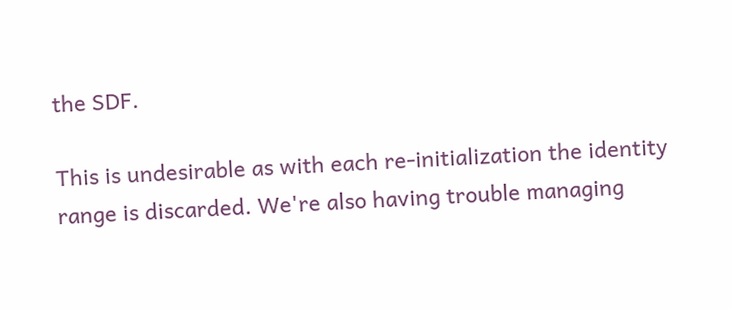the SDF.

This is undesirable as with each re-initialization the identity range is discarded. We're also having trouble managing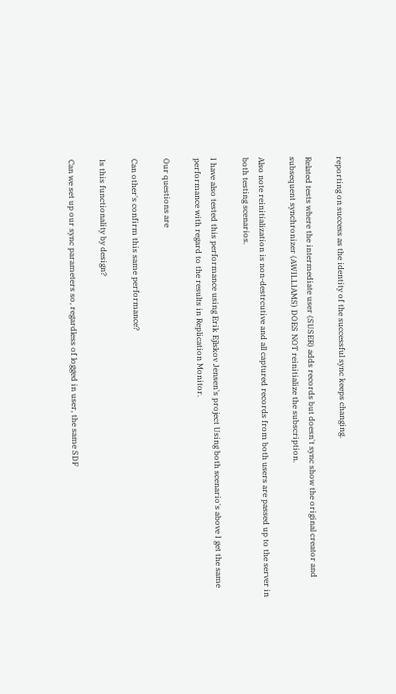reporting on success as the identity of the successful sync keeps changing.

Related tests where the intermediate user (SUSER) adds records but doesn't sync show the original creator and subsequent synchronizer (AWILLIAMS) DOES NOT reinitialize the subscription.

Also note reinitialization is non-destrcutive and all captured records from both users are passed up to the server in both testing scenarios.

I have also tested this performance using Erik Ejlskov Jensen's project Using both scenario's above I get the same performance with regard to the results in Replication Monitor.

Our questions are

Can other's confirm this same performance?

Is this functionality by design?

Can we set up our sync parameters so, regardless of logged in user, the same SDF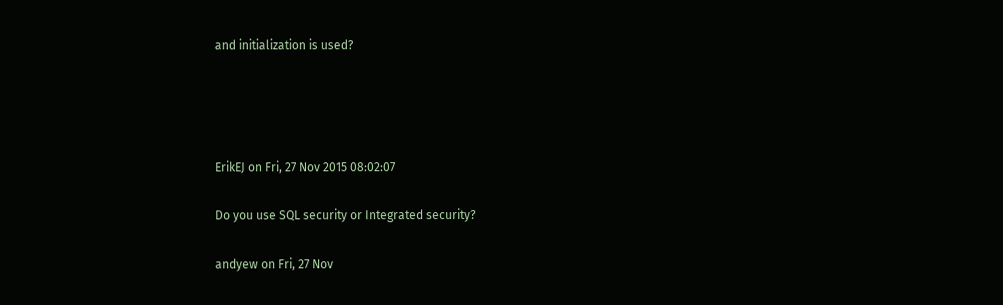and initialization is used?




ErikEJ on Fri, 27 Nov 2015 08:02:07

Do you use SQL security or Integrated security?

andyew on Fri, 27 Nov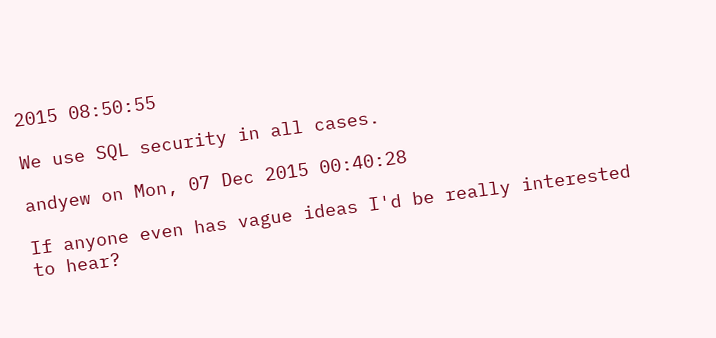2015 08:50:55

We use SQL security in all cases.

andyew on Mon, 07 Dec 2015 00:40:28

If anyone even has vague ideas I'd be really interested to hear?